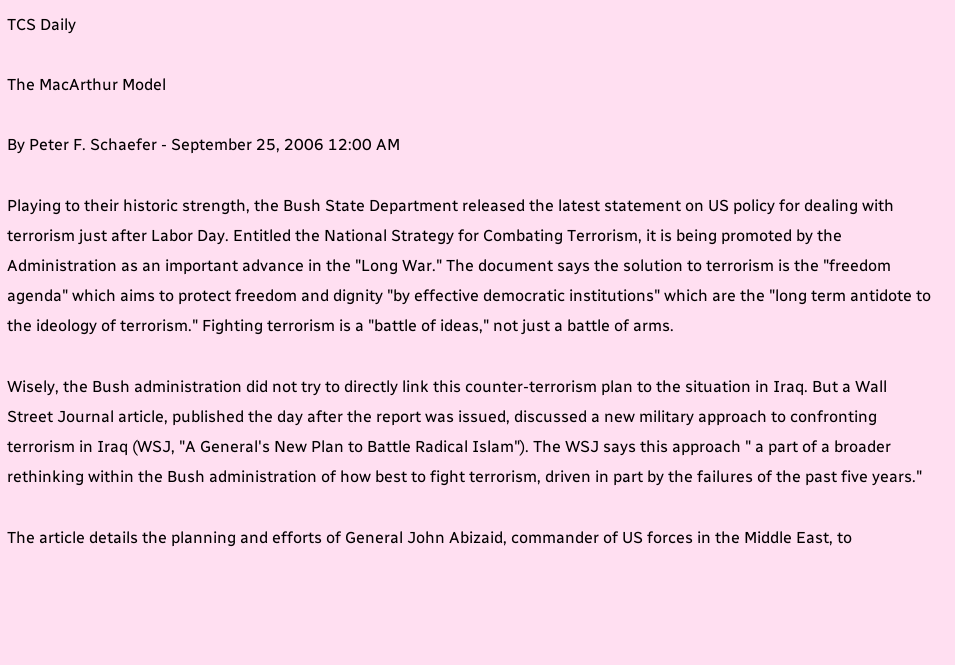TCS Daily

The MacArthur Model

By Peter F. Schaefer - September 25, 2006 12:00 AM

Playing to their historic strength, the Bush State Department released the latest statement on US policy for dealing with terrorism just after Labor Day. Entitled the National Strategy for Combating Terrorism, it is being promoted by the Administration as an important advance in the "Long War." The document says the solution to terrorism is the "freedom agenda" which aims to protect freedom and dignity "by effective democratic institutions" which are the "long term antidote to the ideology of terrorism." Fighting terrorism is a "battle of ideas," not just a battle of arms.

Wisely, the Bush administration did not try to directly link this counter-terrorism plan to the situation in Iraq. But a Wall Street Journal article, published the day after the report was issued, discussed a new military approach to confronting terrorism in Iraq (WSJ, "A General's New Plan to Battle Radical Islam"). The WSJ says this approach " a part of a broader rethinking within the Bush administration of how best to fight terrorism, driven in part by the failures of the past five years."

The article details the planning and efforts of General John Abizaid, commander of US forces in the Middle East, to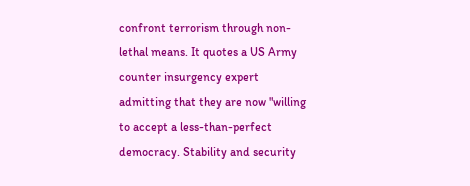confront terrorism through non-lethal means. It quotes a US Army counter insurgency expert admitting that they are now "willing to accept a less-than-perfect democracy. Stability and security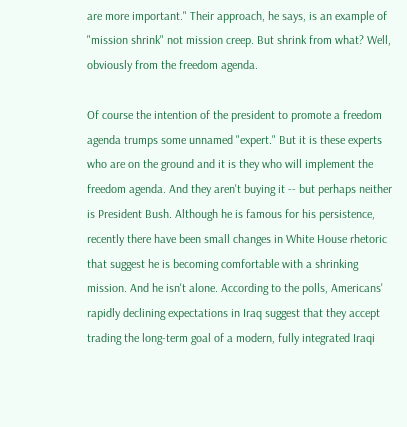are more important." Their approach, he says, is an example of "mission shrink" not mission creep. But shrink from what? Well, obviously from the freedom agenda.

Of course the intention of the president to promote a freedom agenda trumps some unnamed "expert." But it is these experts who are on the ground and it is they who will implement the freedom agenda. And they aren't buying it -- but perhaps neither is President Bush. Although he is famous for his persistence, recently there have been small changes in White House rhetoric that suggest he is becoming comfortable with a shrinking mission. And he isn't alone. According to the polls, Americans' rapidly declining expectations in Iraq suggest that they accept trading the long-term goal of a modern, fully integrated Iraqi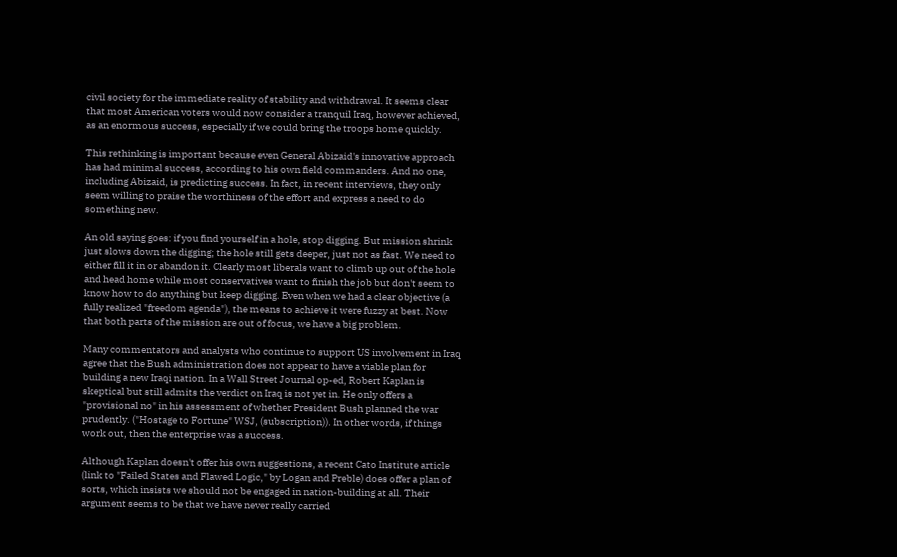civil society for the immediate reality of stability and withdrawal. It seems clear that most American voters would now consider a tranquil Iraq, however achieved, as an enormous success, especially if we could bring the troops home quickly.

This rethinking is important because even General Abizaid's innovative approach has had minimal success, according to his own field commanders. And no one, including Abizaid, is predicting success. In fact, in recent interviews, they only seem willing to praise the worthiness of the effort and express a need to do something new.

An old saying goes: if you find yourself in a hole, stop digging. But mission shrink just slows down the digging; the hole still gets deeper, just not as fast. We need to either fill it in or abandon it. Clearly most liberals want to climb up out of the hole and head home while most conservatives want to finish the job but don't seem to know how to do anything but keep digging. Even when we had a clear objective (a fully realized "freedom agenda"), the means to achieve it were fuzzy at best. Now that both parts of the mission are out of focus, we have a big problem.

Many commentators and analysts who continue to support US involvement in Iraq agree that the Bush administration does not appear to have a viable plan for building a new Iraqi nation. In a Wall Street Journal op-ed, Robert Kaplan is skeptical but still admits the verdict on Iraq is not yet in. He only offers a "provisional no" in his assessment of whether President Bush planned the war prudently. ("Hostage to Fortune" WSJ, (subscription)). In other words, if things work out, then the enterprise was a success.

Although Kaplan doesn't offer his own suggestions, a recent Cato Institute article (link to "Failed States and Flawed Logic," by Logan and Preble) does offer a plan of sorts, which insists we should not be engaged in nation-building at all. Their argument seems to be that we have never really carried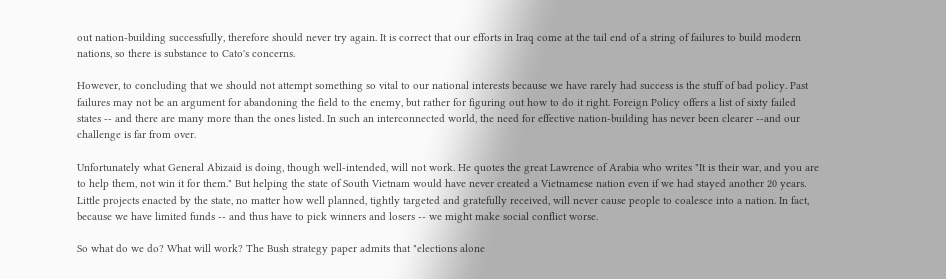out nation-building successfully, therefore should never try again. It is correct that our efforts in Iraq come at the tail end of a string of failures to build modern nations, so there is substance to Cato's concerns.

However, to concluding that we should not attempt something so vital to our national interests because we have rarely had success is the stuff of bad policy. Past failures may not be an argument for abandoning the field to the enemy, but rather for figuring out how to do it right. Foreign Policy offers a list of sixty failed states -- and there are many more than the ones listed. In such an interconnected world, the need for effective nation-building has never been clearer --and our challenge is far from over.

Unfortunately what General Abizaid is doing, though well-intended, will not work. He quotes the great Lawrence of Arabia who writes "It is their war, and you are to help them, not win it for them." But helping the state of South Vietnam would have never created a Vietnamese nation even if we had stayed another 20 years. Little projects enacted by the state, no matter how well planned, tightly targeted and gratefully received, will never cause people to coalesce into a nation. In fact, because we have limited funds -- and thus have to pick winners and losers -- we might make social conflict worse.

So what do we do? What will work? The Bush strategy paper admits that "elections alone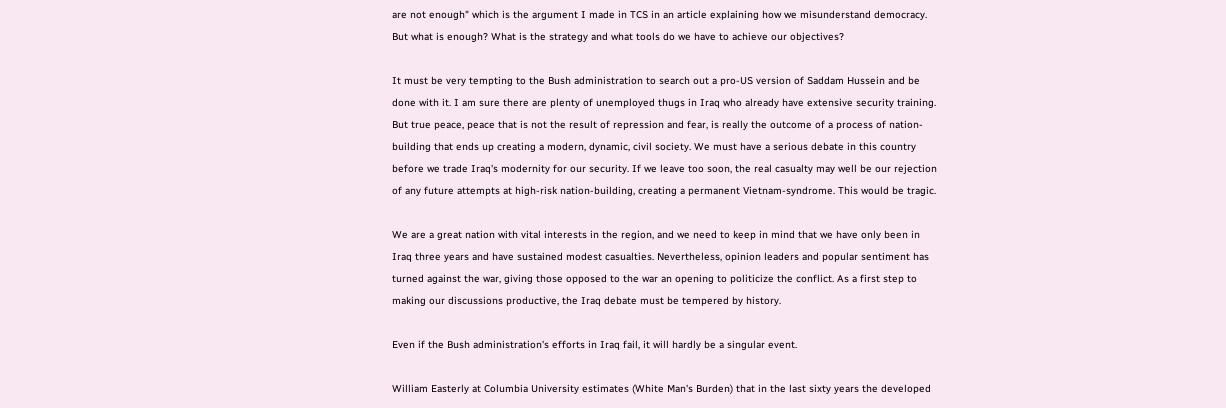are not enough" which is the argument I made in TCS in an article explaining how we misunderstand democracy. But what is enough? What is the strategy and what tools do we have to achieve our objectives?

It must be very tempting to the Bush administration to search out a pro-US version of Saddam Hussein and be done with it. I am sure there are plenty of unemployed thugs in Iraq who already have extensive security training. But true peace, peace that is not the result of repression and fear, is really the outcome of a process of nation-building that ends up creating a modern, dynamic, civil society. We must have a serious debate in this country before we trade Iraq's modernity for our security. If we leave too soon, the real casualty may well be our rejection of any future attempts at high-risk nation-building, creating a permanent Vietnam-syndrome. This would be tragic.

We are a great nation with vital interests in the region, and we need to keep in mind that we have only been in Iraq three years and have sustained modest casualties. Nevertheless, opinion leaders and popular sentiment has turned against the war, giving those opposed to the war an opening to politicize the conflict. As a first step to making our discussions productive, the Iraq debate must be tempered by history.

Even if the Bush administration's efforts in Iraq fail, it will hardly be a singular event.

William Easterly at Columbia University estimates (White Man's Burden) that in the last sixty years the developed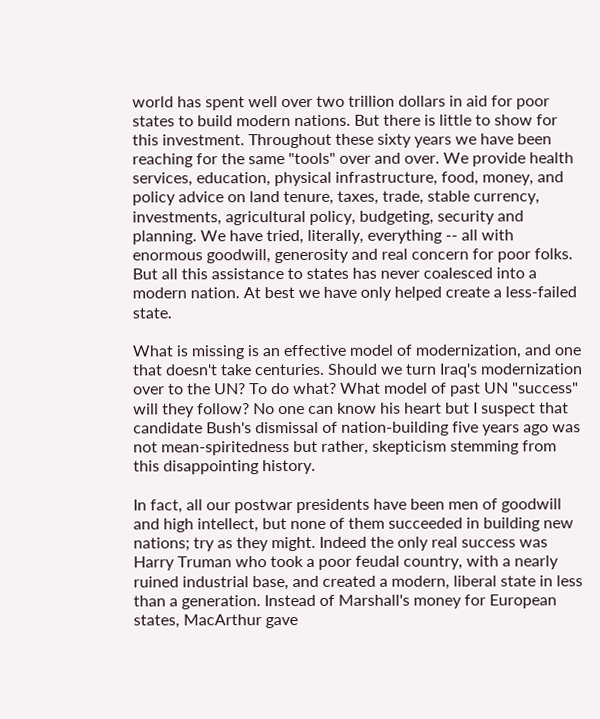world has spent well over two trillion dollars in aid for poor states to build modern nations. But there is little to show for this investment. Throughout these sixty years we have been reaching for the same "tools" over and over. We provide health services, education, physical infrastructure, food, money, and policy advice on land tenure, taxes, trade, stable currency, investments, agricultural policy, budgeting, security and planning. We have tried, literally, everything -- all with enormous goodwill, generosity and real concern for poor folks. But all this assistance to states has never coalesced into a modern nation. At best we have only helped create a less-failed state.

What is missing is an effective model of modernization, and one that doesn't take centuries. Should we turn Iraq's modernization over to the UN? To do what? What model of past UN "success" will they follow? No one can know his heart but I suspect that candidate Bush's dismissal of nation-building five years ago was not mean-spiritedness but rather, skepticism stemming from this disappointing history.

In fact, all our postwar presidents have been men of goodwill and high intellect, but none of them succeeded in building new nations; try as they might. Indeed the only real success was Harry Truman who took a poor feudal country, with a nearly ruined industrial base, and created a modern, liberal state in less than a generation. Instead of Marshall's money for European states, MacArthur gave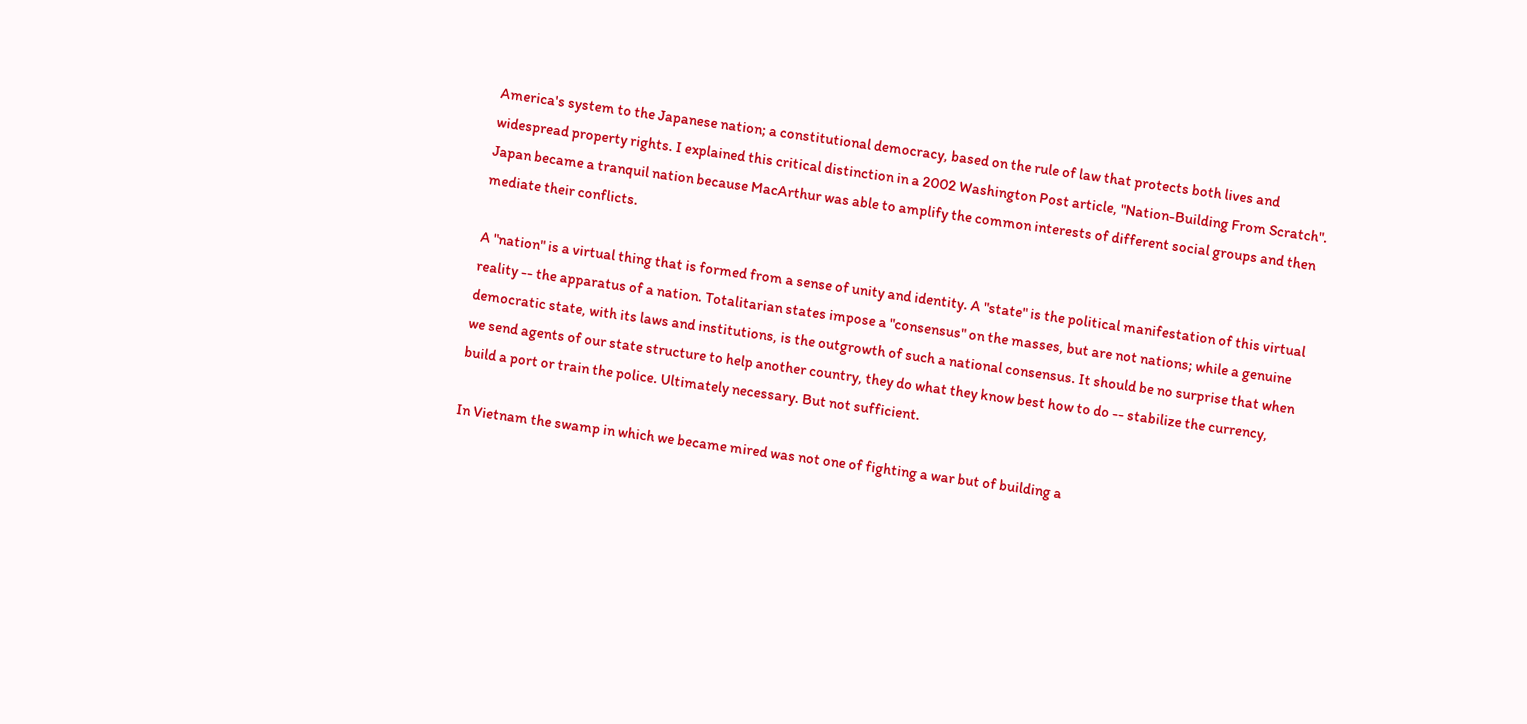America's system to the Japanese nation; a constitutional democracy, based on the rule of law that protects both lives and widespread property rights. I explained this critical distinction in a 2002 Washington Post article, "Nation-Building From Scratch". Japan became a tranquil nation because MacArthur was able to amplify the common interests of different social groups and then mediate their conflicts.

A "nation" is a virtual thing that is formed from a sense of unity and identity. A "state" is the political manifestation of this virtual reality -- the apparatus of a nation. Totalitarian states impose a "consensus" on the masses, but are not nations; while a genuine democratic state, with its laws and institutions, is the outgrowth of such a national consensus. It should be no surprise that when we send agents of our state structure to help another country, they do what they know best how to do -- stabilize the currency, build a port or train the police. Ultimately necessary. But not sufficient.

In Vietnam the swamp in which we became mired was not one of fighting a war but of building a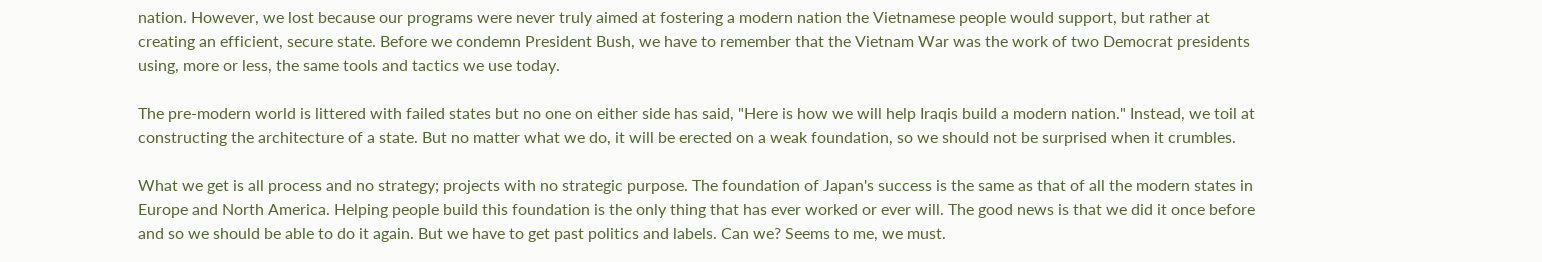nation. However, we lost because our programs were never truly aimed at fostering a modern nation the Vietnamese people would support, but rather at creating an efficient, secure state. Before we condemn President Bush, we have to remember that the Vietnam War was the work of two Democrat presidents using, more or less, the same tools and tactics we use today.

The pre-modern world is littered with failed states but no one on either side has said, "Here is how we will help Iraqis build a modern nation." Instead, we toil at constructing the architecture of a state. But no matter what we do, it will be erected on a weak foundation, so we should not be surprised when it crumbles.

What we get is all process and no strategy; projects with no strategic purpose. The foundation of Japan's success is the same as that of all the modern states in Europe and North America. Helping people build this foundation is the only thing that has ever worked or ever will. The good news is that we did it once before and so we should be able to do it again. But we have to get past politics and labels. Can we? Seems to me, we must.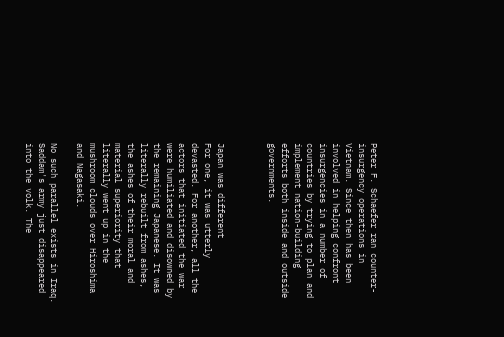Peter F. Schaefer ran counter-insurgency operations in Vietnam. Since then has been involved in helping confront insurgencies in a number of countries by trying to plan and implement nation-building efforts both inside and outside governments.



Japan was different
For one, it was utterly devasted. For another, all the actors that initiated the war were humiliated and disowned by the remaining Japanese. It was literally rebuilt from ashes, the ashes of their moral and material superiority that literally went up in the mushroom clouds over Hiroshima and Nagasaki.

No such parallel exists in Iraq. Saddam's army just disappeared into the volk. The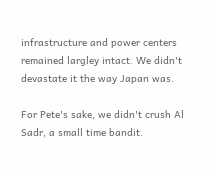infrastructure and power centers remained largley intact. We didn't devastate it the way Japan was.

For Pete's sake, we didn't crush Al Sadr, a small time bandit.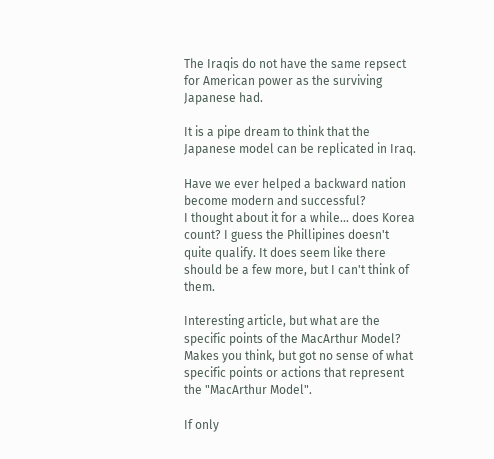The Iraqis do not have the same repsect for American power as the surviving Japanese had.

It is a pipe dream to think that the Japanese model can be replicated in Iraq.

Have we ever helped a backward nation become modern and successful?
I thought about it for a while... does Korea count? I guess the Phillipines doesn't quite qualify. It does seem like there should be a few more, but I can't think of them.

Interesting article, but what are the specific points of the MacArthur Model?
Makes you think, but got no sense of what specific points or actions that represent the "MacArthur Model".

If only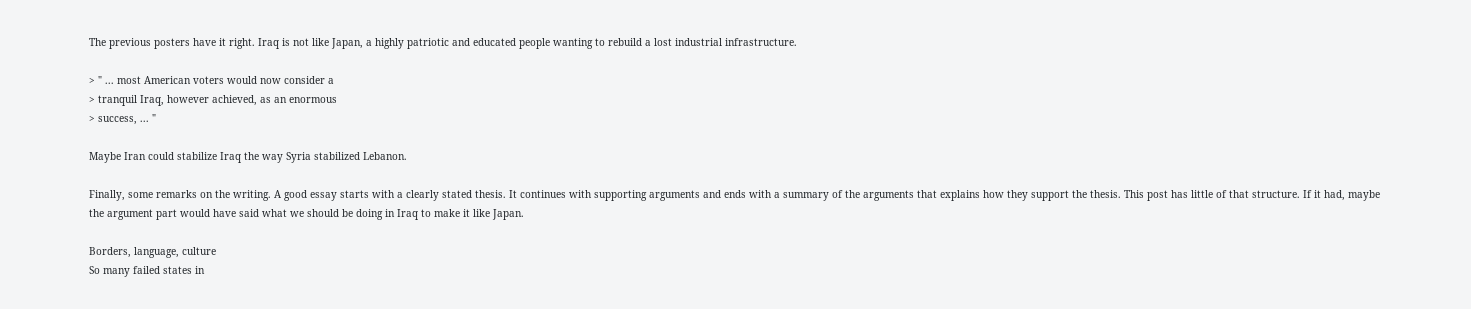The previous posters have it right. Iraq is not like Japan, a highly patriotic and educated people wanting to rebuild a lost industrial infrastructure.

> " ... most American voters would now consider a
> tranquil Iraq, however achieved, as an enormous
> success, ... "

Maybe Iran could stabilize Iraq the way Syria stabilized Lebanon.

Finally, some remarks on the writing. A good essay starts with a clearly stated thesis. It continues with supporting arguments and ends with a summary of the arguments that explains how they support the thesis. This post has little of that structure. If it had, maybe the argument part would have said what we should be doing in Iraq to make it like Japan.

Borders, language, culture
So many failed states in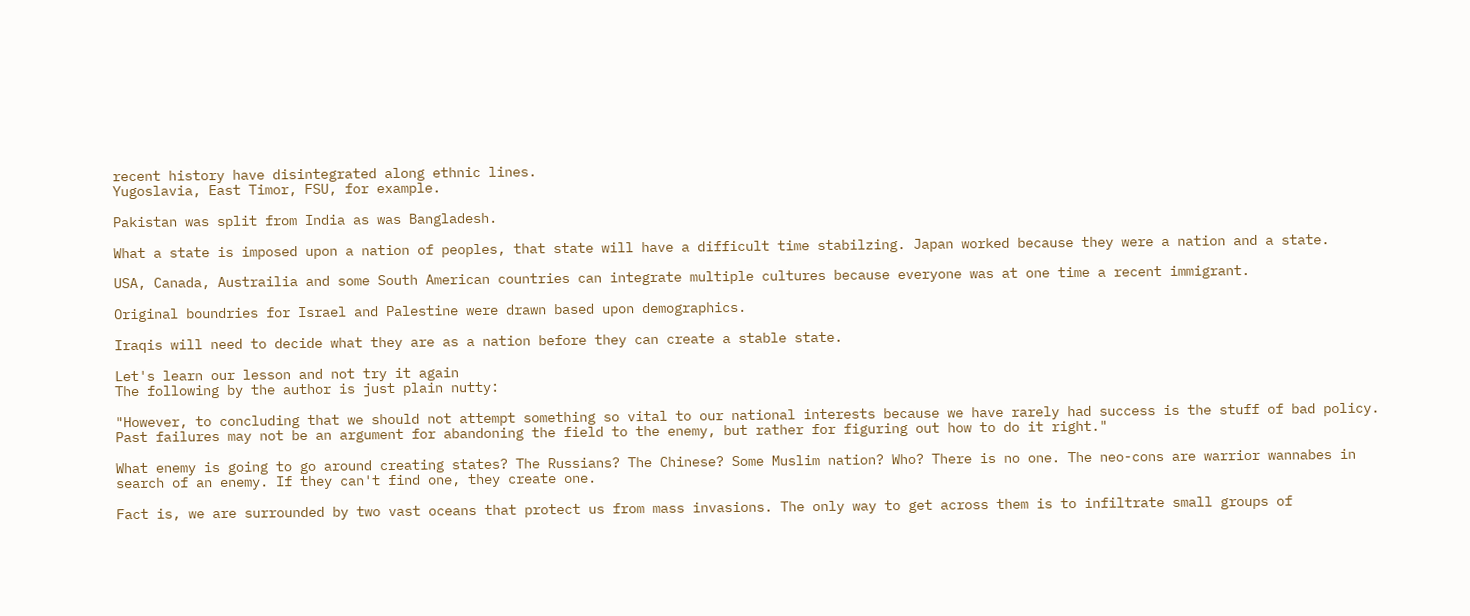recent history have disintegrated along ethnic lines.
Yugoslavia, East Timor, FSU, for example.

Pakistan was split from India as was Bangladesh.

What a state is imposed upon a nation of peoples, that state will have a difficult time stabilzing. Japan worked because they were a nation and a state.

USA, Canada, Austrailia and some South American countries can integrate multiple cultures because everyone was at one time a recent immigrant.

Original boundries for Israel and Palestine were drawn based upon demographics.

Iraqis will need to decide what they are as a nation before they can create a stable state.

Let's learn our lesson and not try it again
The following by the author is just plain nutty:

"However, to concluding that we should not attempt something so vital to our national interests because we have rarely had success is the stuff of bad policy. Past failures may not be an argument for abandoning the field to the enemy, but rather for figuring out how to do it right."

What enemy is going to go around creating states? The Russians? The Chinese? Some Muslim nation? Who? There is no one. The neo-cons are warrior wannabes in search of an enemy. If they can't find one, they create one.

Fact is, we are surrounded by two vast oceans that protect us from mass invasions. The only way to get across them is to infiltrate small groups of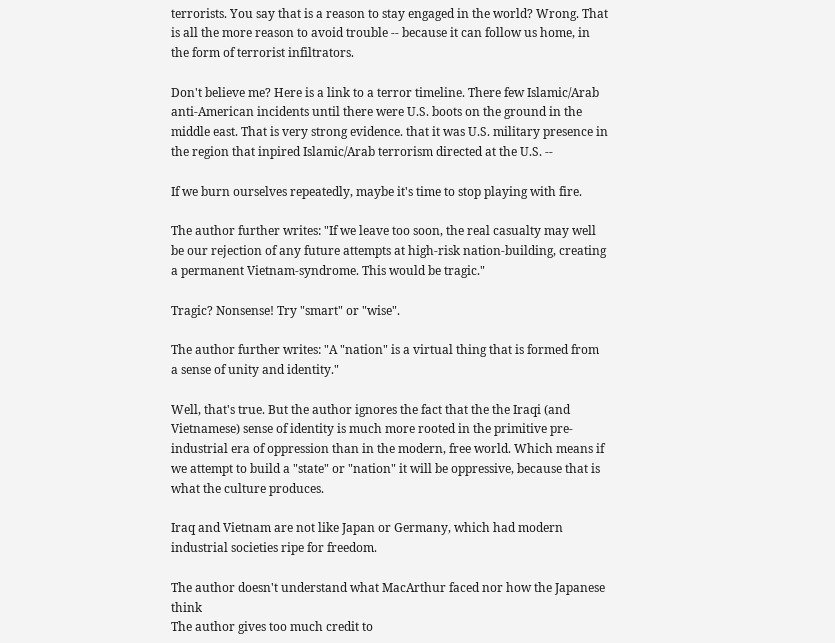terrorists. You say that is a reason to stay engaged in the world? Wrong. That is all the more reason to avoid trouble -- because it can follow us home, in the form of terrorist infiltrators.

Don't believe me? Here is a link to a terror timeline. There few Islamic/Arab anti-American incidents until there were U.S. boots on the ground in the middle east. That is very strong evidence. that it was U.S. military presence in the region that inpired Islamic/Arab terrorism directed at the U.S. --

If we burn ourselves repeatedly, maybe it's time to stop playing with fire.

The author further writes: "If we leave too soon, the real casualty may well be our rejection of any future attempts at high-risk nation-building, creating a permanent Vietnam-syndrome. This would be tragic."

Tragic? Nonsense! Try "smart" or "wise".

The author further writes: "A "nation" is a virtual thing that is formed from a sense of unity and identity."

Well, that's true. But the author ignores the fact that the the Iraqi (and Vietnamese) sense of identity is much more rooted in the primitive pre-industrial era of oppression than in the modern, free world. Which means if we attempt to build a "state" or "nation" it will be oppressive, because that is what the culture produces.

Iraq and Vietnam are not like Japan or Germany, which had modern industrial societies ripe for freedom.

The author doesn't understand what MacArthur faced nor how the Japanese think
The author gives too much credit to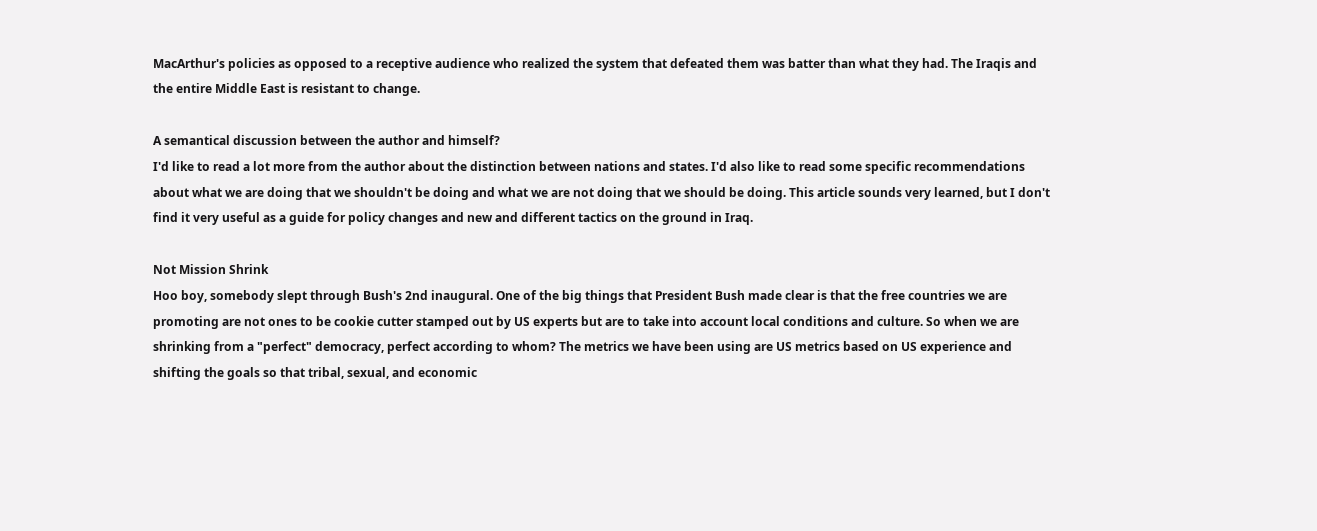MacArthur's policies as opposed to a receptive audience who realized the system that defeated them was batter than what they had. The Iraqis and the entire Middle East is resistant to change.

A semantical discussion between the author and himself?
I'd like to read a lot more from the author about the distinction between nations and states. I'd also like to read some specific recommendations about what we are doing that we shouldn't be doing and what we are not doing that we should be doing. This article sounds very learned, but I don't find it very useful as a guide for policy changes and new and different tactics on the ground in Iraq.

Not Mission Shrink
Hoo boy, somebody slept through Bush's 2nd inaugural. One of the big things that President Bush made clear is that the free countries we are promoting are not ones to be cookie cutter stamped out by US experts but are to take into account local conditions and culture. So when we are shrinking from a "perfect" democracy, perfect according to whom? The metrics we have been using are US metrics based on US experience and shifting the goals so that tribal, sexual, and economic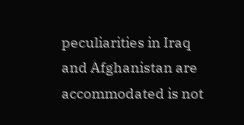peculiarities in Iraq and Afghanistan are accommodated is not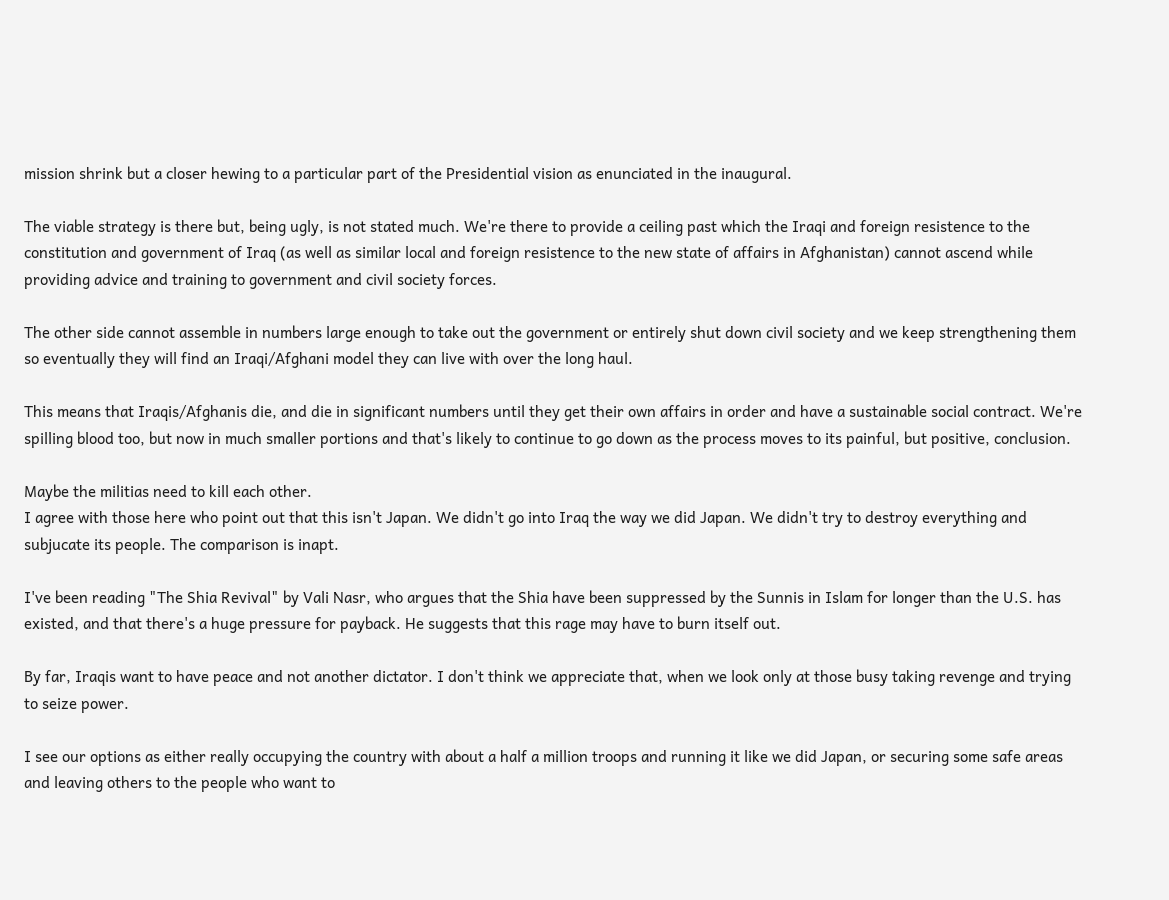mission shrink but a closer hewing to a particular part of the Presidential vision as enunciated in the inaugural.

The viable strategy is there but, being ugly, is not stated much. We're there to provide a ceiling past which the Iraqi and foreign resistence to the constitution and government of Iraq (as well as similar local and foreign resistence to the new state of affairs in Afghanistan) cannot ascend while providing advice and training to government and civil society forces.

The other side cannot assemble in numbers large enough to take out the government or entirely shut down civil society and we keep strengthening them so eventually they will find an Iraqi/Afghani model they can live with over the long haul.

This means that Iraqis/Afghanis die, and die in significant numbers until they get their own affairs in order and have a sustainable social contract. We're spilling blood too, but now in much smaller portions and that's likely to continue to go down as the process moves to its painful, but positive, conclusion.

Maybe the militias need to kill each other.
I agree with those here who point out that this isn't Japan. We didn't go into Iraq the way we did Japan. We didn't try to destroy everything and subjucate its people. The comparison is inapt.

I've been reading "The Shia Revival" by Vali Nasr, who argues that the Shia have been suppressed by the Sunnis in Islam for longer than the U.S. has existed, and that there's a huge pressure for payback. He suggests that this rage may have to burn itself out.

By far, Iraqis want to have peace and not another dictator. I don't think we appreciate that, when we look only at those busy taking revenge and trying to seize power.

I see our options as either really occupying the country with about a half a million troops and running it like we did Japan, or securing some safe areas and leaving others to the people who want to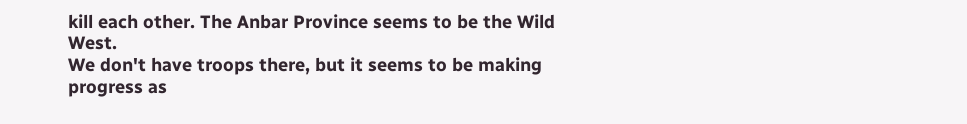kill each other. The Anbar Province seems to be the Wild West.
We don't have troops there, but it seems to be making progress as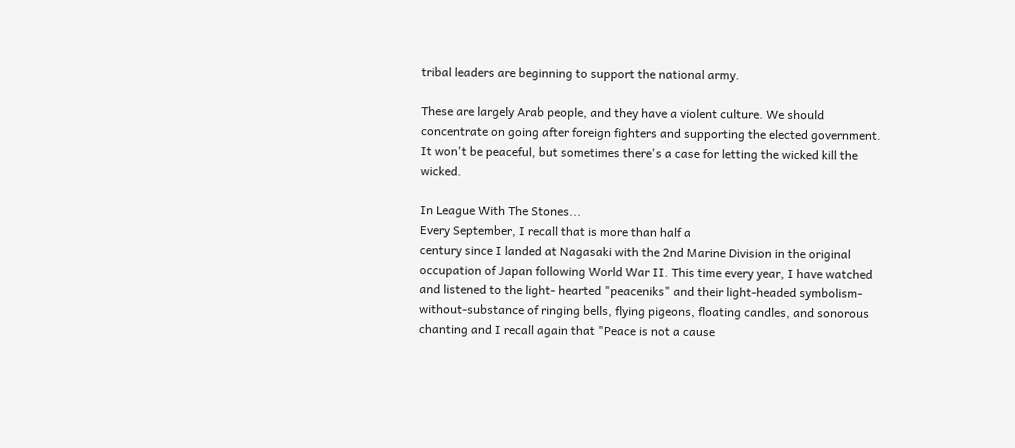tribal leaders are beginning to support the national army.

These are largely Arab people, and they have a violent culture. We should concentrate on going after foreign fighters and supporting the elected government. It won't be peaceful, but sometimes there's a case for letting the wicked kill the wicked.

In League With The Stones...
Every September, I recall that is more than half a
century since I landed at Nagasaki with the 2nd Marine Division in the original occupation of Japan following World War II. This time every year, I have watched and listened to the light- hearted "peaceniks" and their light-headed symbolism-without-substance of ringing bells, flying pigeons, floating candles, and sonorous chanting and I recall again that "Peace is not a cause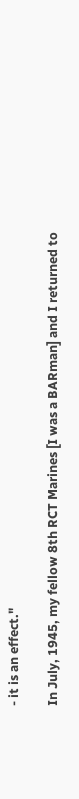- it is an effect."

In July, 1945, my fellow 8th RCT Marines [I was a BARman] and I returned to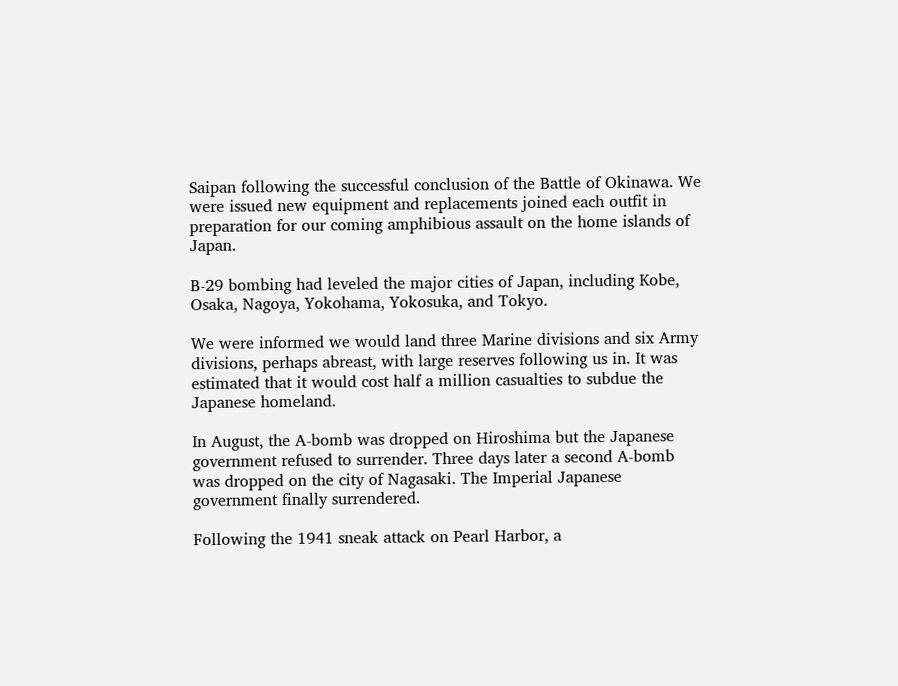Saipan following the successful conclusion of the Battle of Okinawa. We were issued new equipment and replacements joined each outfit in preparation for our coming amphibious assault on the home islands of Japan.

B-29 bombing had leveled the major cities of Japan, including Kobe, Osaka, Nagoya, Yokohama, Yokosuka, and Tokyo.

We were informed we would land three Marine divisions and six Army divisions, perhaps abreast, with large reserves following us in. It was estimated that it would cost half a million casualties to subdue the Japanese homeland.

In August, the A-bomb was dropped on Hiroshima but the Japanese government refused to surrender. Three days later a second A-bomb was dropped on the city of Nagasaki. The Imperial Japanese government finally surrendered.

Following the 1941 sneak attack on Pearl Harbor, a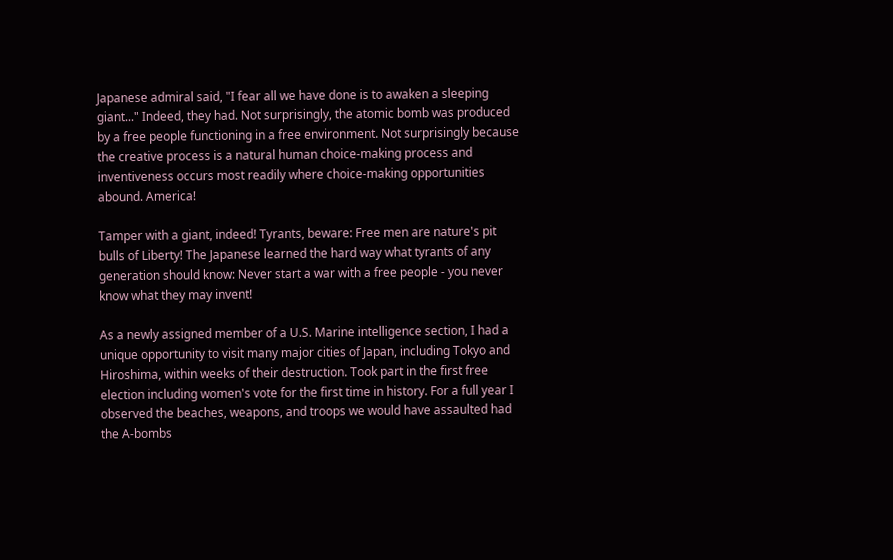Japanese admiral said, "I fear all we have done is to awaken a sleeping giant..." Indeed, they had. Not surprisingly, the atomic bomb was produced by a free people functioning in a free environment. Not surprisingly because the creative process is a natural human choice-making process and inventiveness occurs most readily where choice-making opportunities abound. America!

Tamper with a giant, indeed! Tyrants, beware: Free men are nature's pit bulls of Liberty! The Japanese learned the hard way what tyrants of any generation should know: Never start a war with a free people - you never know what they may invent!

As a newly assigned member of a U.S. Marine intelligence section, I had a unique opportunity to visit many major cities of Japan, including Tokyo and Hiroshima, within weeks of their destruction. Took part in the first free election including women's vote for the first time in history. For a full year I observed the beaches, weapons, and troops we would have assaulted had the A-bombs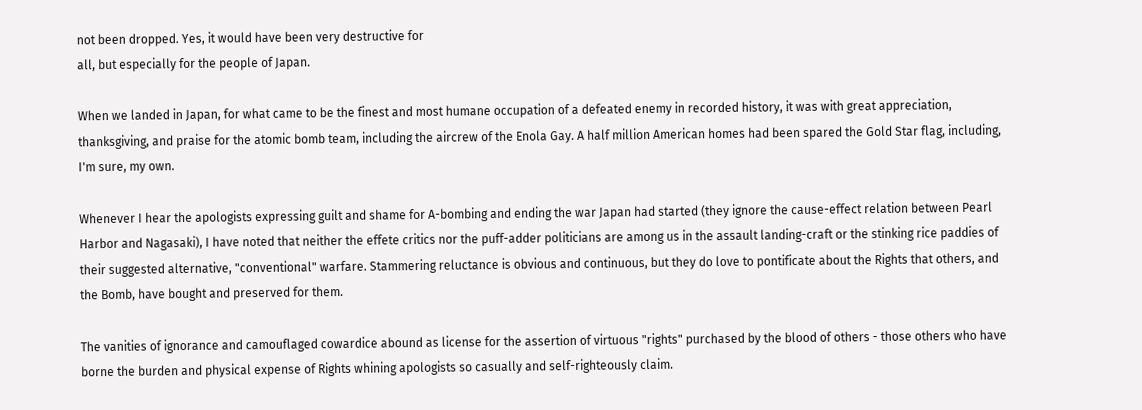not been dropped. Yes, it would have been very destructive for
all, but especially for the people of Japan.

When we landed in Japan, for what came to be the finest and most humane occupation of a defeated enemy in recorded history, it was with great appreciation, thanksgiving, and praise for the atomic bomb team, including the aircrew of the Enola Gay. A half million American homes had been spared the Gold Star flag, including, I'm sure, my own.

Whenever I hear the apologists expressing guilt and shame for A-bombing and ending the war Japan had started (they ignore the cause-effect relation between Pearl Harbor and Nagasaki), I have noted that neither the effete critics nor the puff-adder politicians are among us in the assault landing-craft or the stinking rice paddies of their suggested alternative, "conventional" warfare. Stammering reluctance is obvious and continuous, but they do love to pontificate about the Rights that others, and the Bomb, have bought and preserved for them.

The vanities of ignorance and camouflaged cowardice abound as license for the assertion of virtuous "rights" purchased by the blood of others - those others who have borne the burden and physical expense of Rights whining apologists so casually and self-righteously claim.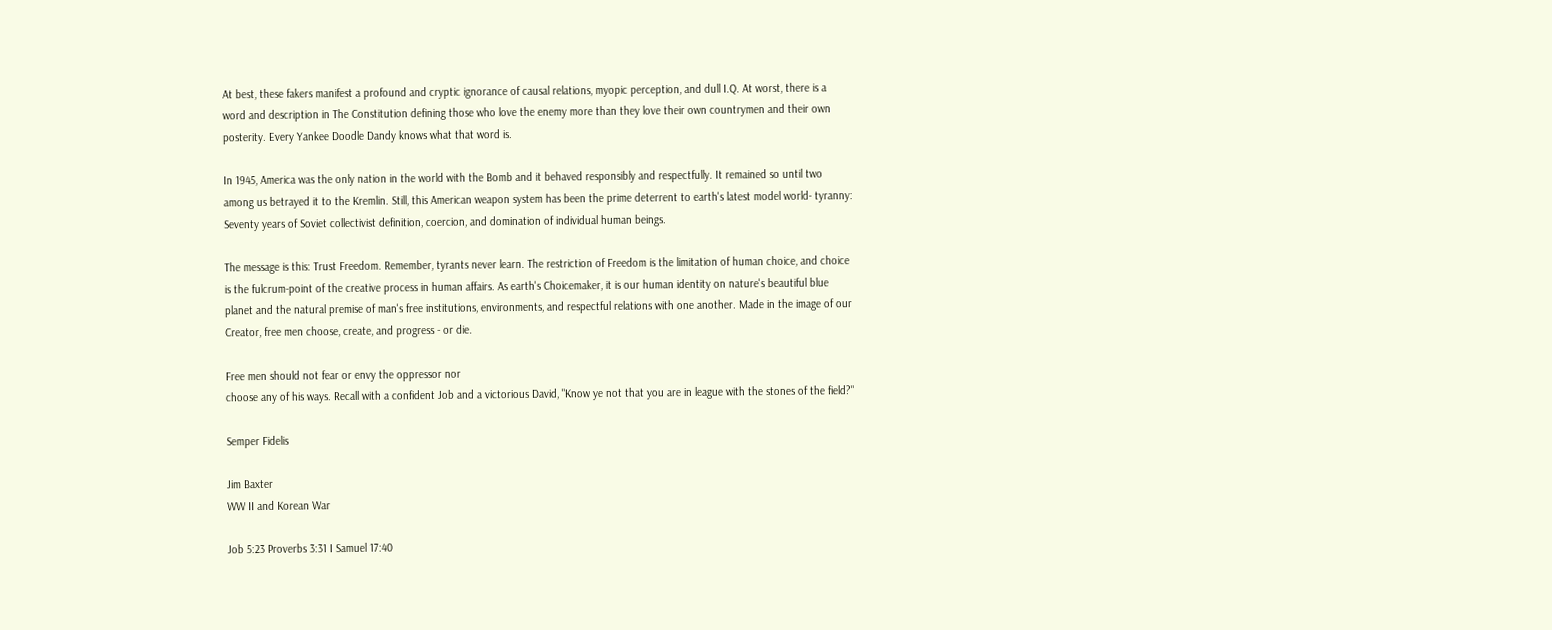At best, these fakers manifest a profound and cryptic ignorance of causal relations, myopic perception, and dull I.Q. At worst, there is a word and description in The Constitution defining those who love the enemy more than they love their own countrymen and their own posterity. Every Yankee Doodle Dandy knows what that word is.

In 1945, America was the only nation in the world with the Bomb and it behaved responsibly and respectfully. It remained so until two among us betrayed it to the Kremlin. Still, this American weapon system has been the prime deterrent to earth's latest model world- tyranny: Seventy years of Soviet collectivist definition, coercion, and domination of individual human beings.

The message is this: Trust Freedom. Remember, tyrants never learn. The restriction of Freedom is the limitation of human choice, and choice is the fulcrum-point of the creative process in human affairs. As earth's Choicemaker, it is our human identity on nature's beautiful blue planet and the natural premise of man's free institutions, environments, and respectful relations with one another. Made in the image of our Creator, free men choose, create, and progress - or die.

Free men should not fear or envy the oppressor nor
choose any of his ways. Recall with a confident Job and a victorious David, "Know ye not that you are in league with the stones of the field?"

Semper Fidelis

Jim Baxter
WW II and Korean War

Job 5:23 Proverbs 3:31 I Samuel 17:40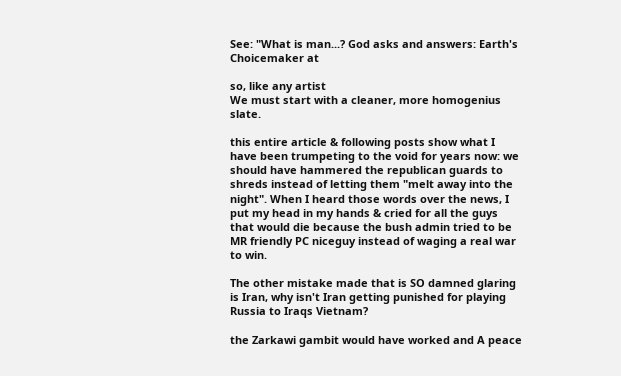See: "What is man...? God asks and answers: Earth's Choicemaker at

so, like any artist
We must start with a cleaner, more homogenius slate.

this entire article & following posts show what I have been trumpeting to the void for years now: we should have hammered the republican guards to shreds instead of letting them "melt away into the night". When I heard those words over the news, I put my head in my hands & cried for all the guys that would die because the bush admin tried to be MR friendly PC niceguy instead of waging a real war to win.

The other mistake made that is SO damned glaring is Iran, why isn't Iran getting punished for playing Russia to Iraqs Vietnam?

the Zarkawi gambit would have worked and A peace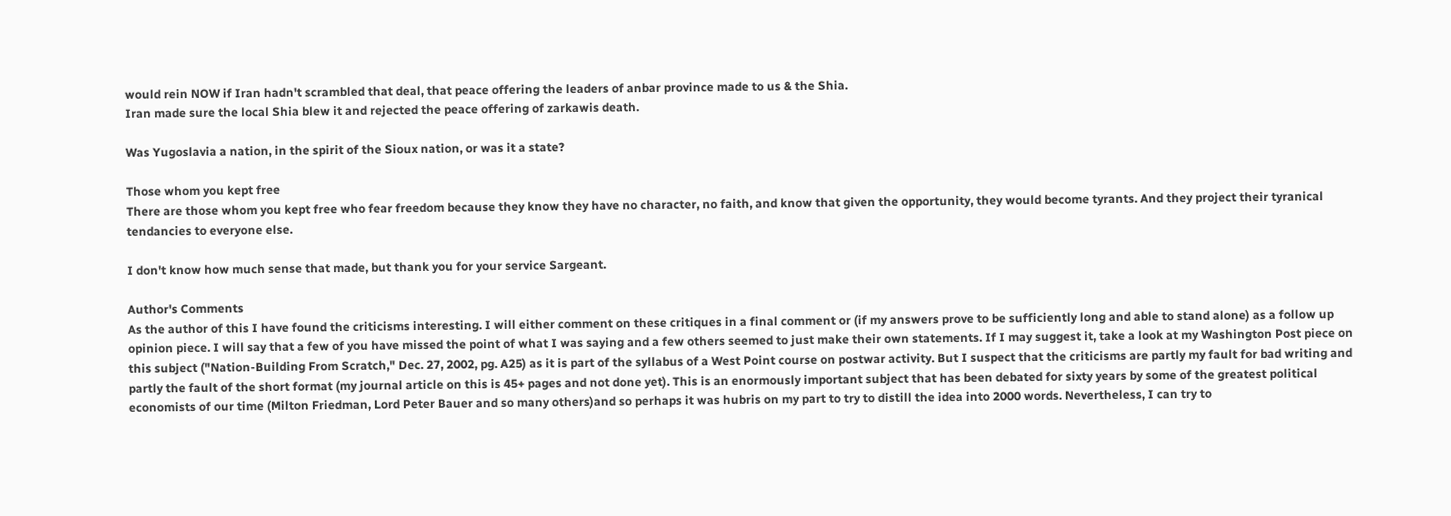would rein NOW if Iran hadn't scrambled that deal, that peace offering the leaders of anbar province made to us & the Shia.
Iran made sure the local Shia blew it and rejected the peace offering of zarkawis death.

Was Yugoslavia a nation, in the spirit of the Sioux nation, or was it a state?

Those whom you kept free
There are those whom you kept free who fear freedom because they know they have no character, no faith, and know that given the opportunity, they would become tyrants. And they project their tyranical tendancies to everyone else.

I don't know how much sense that made, but thank you for your service Sargeant.

Author's Comments
As the author of this I have found the criticisms interesting. I will either comment on these critiques in a final comment or (if my answers prove to be sufficiently long and able to stand alone) as a follow up opinion piece. I will say that a few of you have missed the point of what I was saying and a few others seemed to just make their own statements. If I may suggest it, take a look at my Washington Post piece on this subject ("Nation-Building From Scratch," Dec. 27, 2002, pg. A25) as it is part of the syllabus of a West Point course on postwar activity. But I suspect that the criticisms are partly my fault for bad writing and partly the fault of the short format (my journal article on this is 45+ pages and not done yet). This is an enormously important subject that has been debated for sixty years by some of the greatest political economists of our time (Milton Friedman, Lord Peter Bauer and so many others)and so perhaps it was hubris on my part to try to distill the idea into 2000 words. Nevertheless, I can try to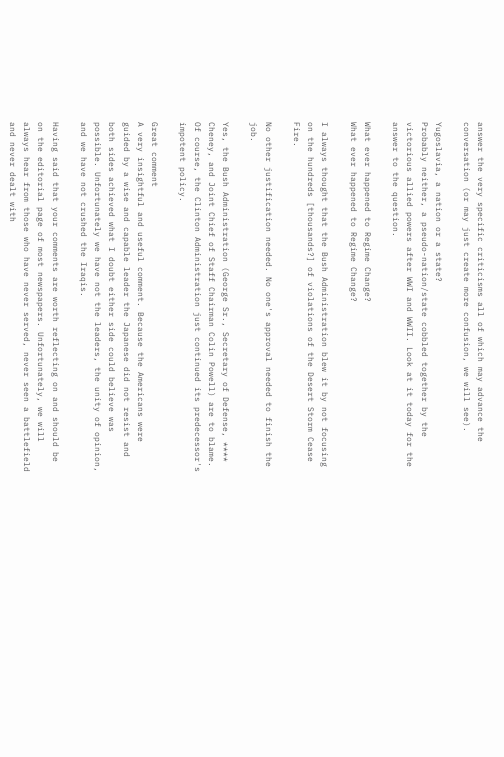answer the very specific criticisms all of which may advance the conversation (or may just create more confusion, we will see).

Yugoslavia, a nation or a state?
Probably neither, a pseudo-nation/state cobbled together by the victorious allied powers after WWI and WWII. Look at it today for the answer to the question.

What ever happened to Regime Change?
What ever happened to Regime Change?

I always thought that the Bush Administration blew it by not focusing on the hundreds [thousands?] of violations of the Desert Storm Cease Fire.

No other justification needed. No one's approval needed to finish the job.

Yes, the Bush Administration (George Sr., Secretary of Defense, **** Cheney, and Joint Chief of Staff Chairman Colin Powell) are to blame. Of course, the Clinton Administration just continued its predecessor's impotent policy.

Great comment
A very insightful and useful comment. Because the Americans were guided by a wise and capable leader the Japanese did not resist and both sides achieved what I doubt either side could believe was possible. Unfortunately we have not the leaders, the unity of opinion, and we have not crushed the Iraqis.

Having said that your comments are worth reflecting on and should be on the editorial page of most newspapers. Unfortunately, we will always hear from those who have never served, never seen a battlefield and never dealt with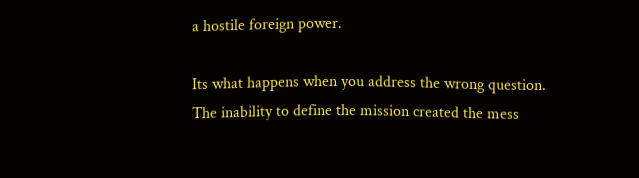a hostile foreign power.

Its what happens when you address the wrong question.
The inability to define the mission created the mess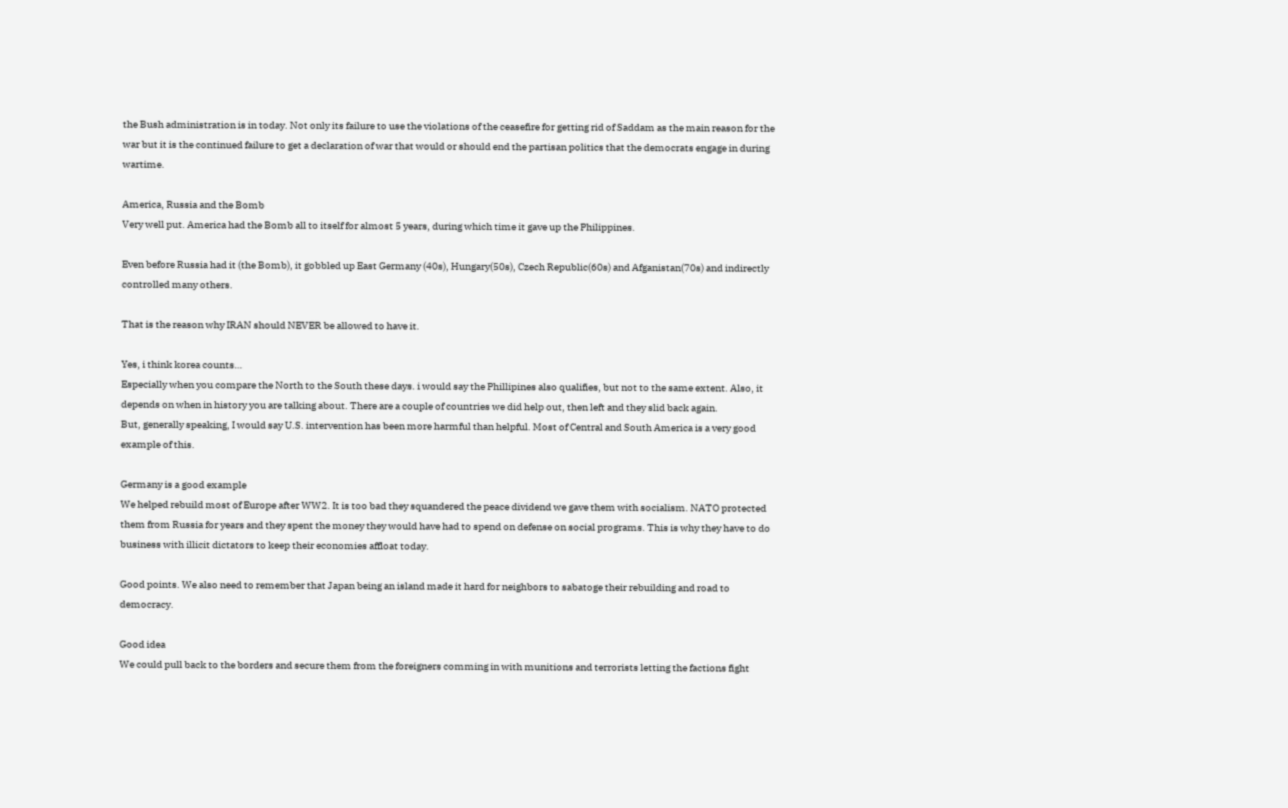the Bush administration is in today. Not only its failure to use the violations of the ceasefire for getting rid of Saddam as the main reason for the war but it is the continued failure to get a declaration of war that would or should end the partisan politics that the democrats engage in during wartime.

America, Russia and the Bomb
Very well put. America had the Bomb all to itself for almost 5 years, during which time it gave up the Philippines.

Even before Russia had it (the Bomb), it gobbled up East Germany (40s), Hungary(50s), Czech Republic(60s) and Afganistan(70s) and indirectly controlled many others.

That is the reason why IRAN should NEVER be allowed to have it.

Yes, i think korea counts…
Especially when you compare the North to the South these days. i would say the Phillipines also qualifies, but not to the same extent. Also, it depends on when in history you are talking about. There are a couple of countries we did help out, then left and they slid back again.
But, generally speaking, I would say U.S. intervention has been more harmful than helpful. Most of Central and South America is a very good example of this.

Germany is a good example
We helped rebuild most of Europe after WW2. It is too bad they squandered the peace dividend we gave them with socialism. NATO protected them from Russia for years and they spent the money they would have had to spend on defense on social programs. This is why they have to do business with illicit dictators to keep their economies affloat today.

Good points. We also need to remember that Japan being an island made it hard for neighbors to sabatoge their rebuilding and road to democracy.

Good idea
We could pull back to the borders and secure them from the foreigners comming in with munitions and terrorists letting the factions fight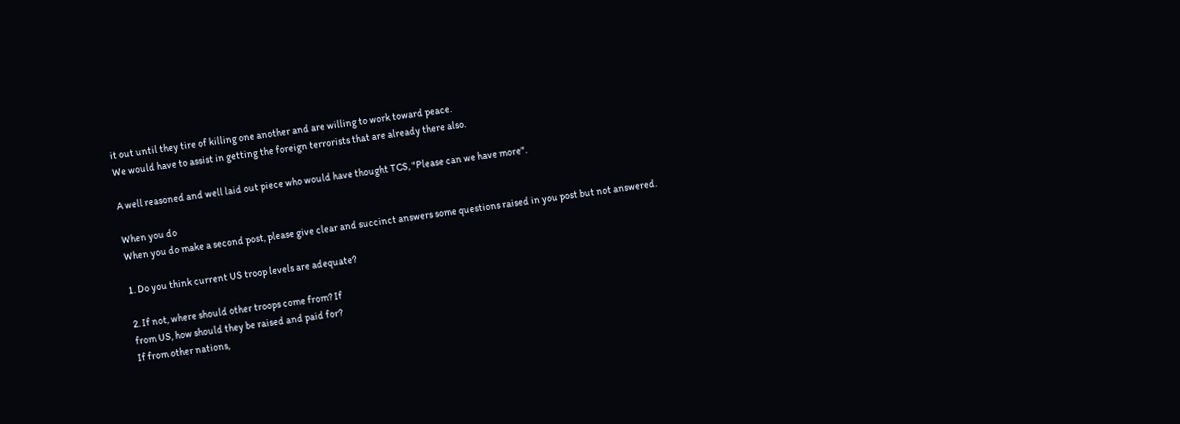it out until they tire of killing one another and are willing to work toward peace.
We would have to assist in getting the foreign terrorists that are already there also.

A well reasoned and well laid out piece who would have thought TCS, "Please can we have more".

When you do
When you do make a second post, please give clear and succinct answers some questions raised in you post but not answered.

1. Do you think current US troop levels are adequate?

2. If not, where should other troops come from? If
from US, how should they be raised and paid for?
If from other nations,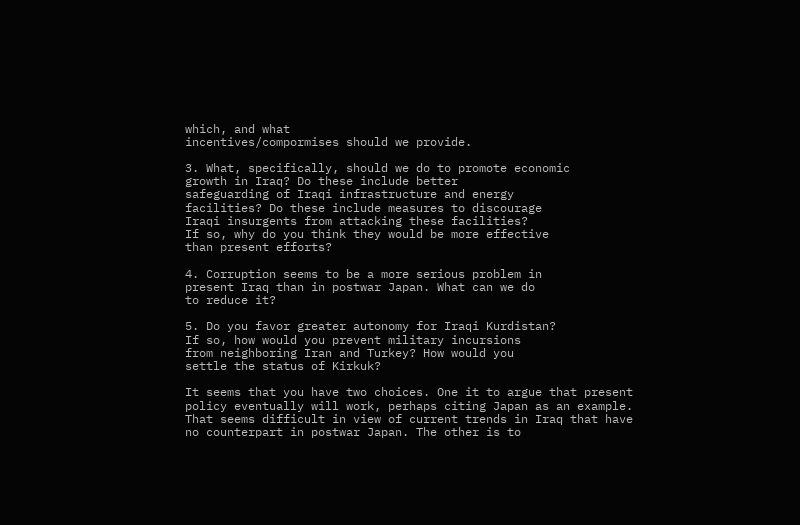which, and what
incentives/compormises should we provide.

3. What, specifically, should we do to promote economic
growth in Iraq? Do these include better
safeguarding of Iraqi infrastructure and energy
facilities? Do these include measures to discourage
Iraqi insurgents from attacking these facilities?
If so, why do you think they would be more effective
than present efforts?

4. Corruption seems to be a more serious problem in
present Iraq than in postwar Japan. What can we do
to reduce it?

5. Do you favor greater autonomy for Iraqi Kurdistan?
If so, how would you prevent military incursions
from neighboring Iran and Turkey? How would you
settle the status of Kirkuk?

It seems that you have two choices. One it to argue that present policy eventually will work, perhaps citing Japan as an example. That seems difficult in view of current trends in Iraq that have no counterpart in postwar Japan. The other is to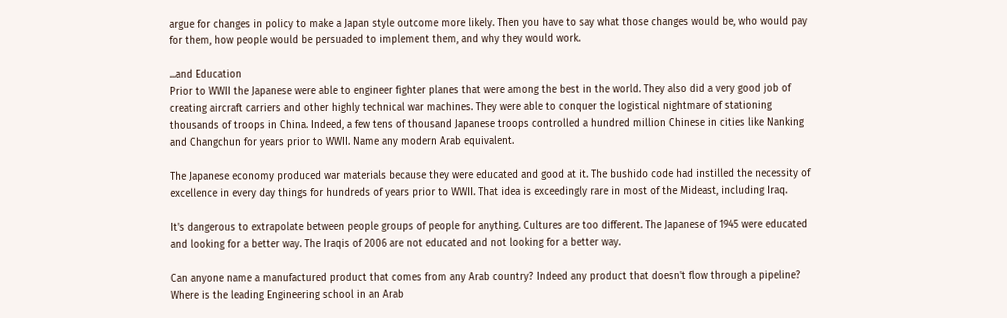argue for changes in policy to make a Japan style outcome more likely. Then you have to say what those changes would be, who would pay for them, how people would be persuaded to implement them, and why they would work.

...and Education
Prior to WWII the Japanese were able to engineer fighter planes that were among the best in the world. They also did a very good job of creating aircraft carriers and other highly technical war machines. They were able to conquer the logistical nightmare of stationing thousands of troops in China. Indeed, a few tens of thousand Japanese troops controlled a hundred million Chinese in cities like Nanking and Changchun for years prior to WWII. Name any modern Arab equivalent.

The Japanese economy produced war materials because they were educated and good at it. The bushido code had instilled the necessity of excellence in every day things for hundreds of years prior to WWII. That idea is exceedingly rare in most of the Mideast, including Iraq.

It's dangerous to extrapolate between people groups of people for anything. Cultures are too different. The Japanese of 1945 were educated and looking for a better way. The Iraqis of 2006 are not educated and not looking for a better way.

Can anyone name a manufactured product that comes from any Arab country? Indeed any product that doesn't flow through a pipeline? Where is the leading Engineering school in an Arab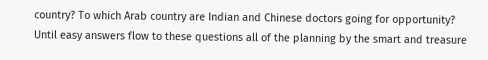country? To which Arab country are Indian and Chinese doctors going for opportunity? Until easy answers flow to these questions all of the planning by the smart and treasure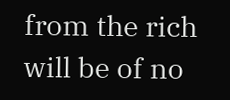from the rich will be of no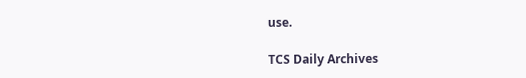use.

TCS Daily Archives